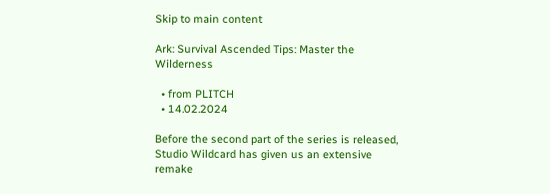Skip to main content

Ark: Survival Ascended Tips: Master the Wilderness

  • from PLITCH
  • 14.02.2024

Before the second part of the series is released, Studio Wildcard has given us an extensive remake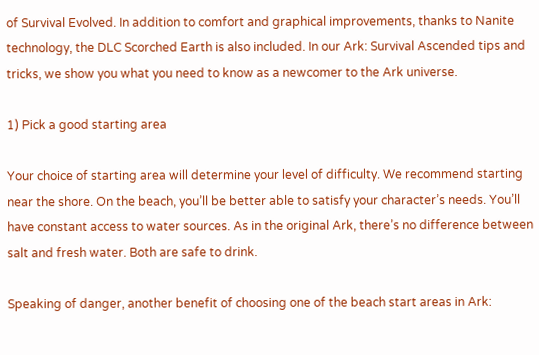of Survival Evolved. In addition to comfort and graphical improvements, thanks to Nanite technology, the DLC Scorched Earth is also included. In our Ark: Survival Ascended tips and tricks, we show you what you need to know as a newcomer to the Ark universe.

1) Pick a good starting area

Your choice of starting area will determine your level of difficulty. We recommend starting near the shore. On the beach, you’ll be better able to satisfy your character’s needs. You’ll have constant access to water sources. As in the original Ark, there’s no difference between salt and fresh water. Both are safe to drink.

Speaking of danger, another benefit of choosing one of the beach start areas in Ark: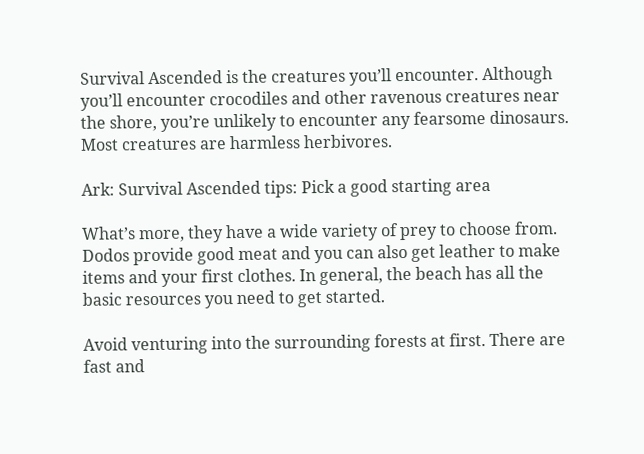Survival Ascended is the creatures you’ll encounter. Although you’ll encounter crocodiles and other ravenous creatures near the shore, you’re unlikely to encounter any fearsome dinosaurs. Most creatures are harmless herbivores.

Ark: Survival Ascended tips: Pick a good starting area

What’s more, they have a wide variety of prey to choose from. Dodos provide good meat and you can also get leather to make items and your first clothes. In general, the beach has all the basic resources you need to get started.

Avoid venturing into the surrounding forests at first. There are fast and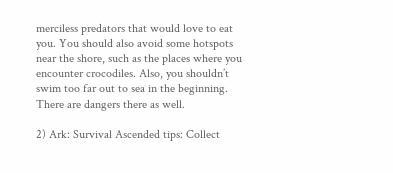merciless predators that would love to eat you. You should also avoid some hotspots near the shore, such as the places where you encounter crocodiles. Also, you shouldn’t swim too far out to sea in the beginning. There are dangers there as well.

2) Ark: Survival Ascended tips: Collect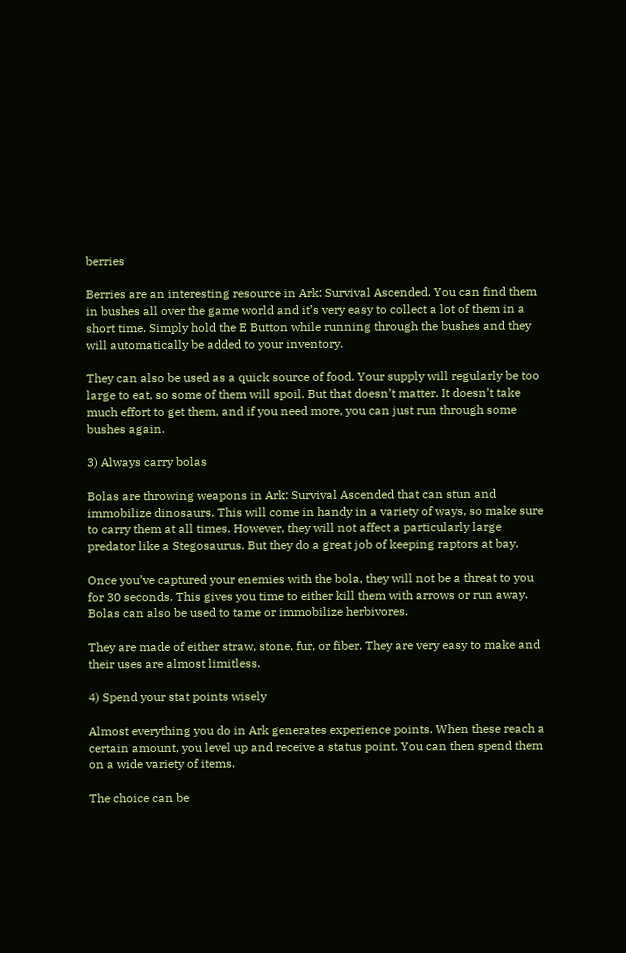berries

Berries are an interesting resource in Ark: Survival Ascended. You can find them in bushes all over the game world and it’s very easy to collect a lot of them in a short time. Simply hold the E Button while running through the bushes and they will automatically be added to your inventory.

They can also be used as a quick source of food. Your supply will regularly be too large to eat, so some of them will spoil. But that doesn’t matter. It doesn’t take much effort to get them, and if you need more, you can just run through some bushes again.

3) Always carry bolas

Bolas are throwing weapons in Ark: Survival Ascended that can stun and immobilize dinosaurs. This will come in handy in a variety of ways, so make sure to carry them at all times. However, they will not affect a particularly large predator like a Stegosaurus. But they do a great job of keeping raptors at bay.

Once you’ve captured your enemies with the bola, they will not be a threat to you for 30 seconds. This gives you time to either kill them with arrows or run away. Bolas can also be used to tame or immobilize herbivores.

They are made of either straw, stone, fur, or fiber. They are very easy to make and their uses are almost limitless.

4) Spend your stat points wisely

Almost everything you do in Ark generates experience points. When these reach a certain amount, you level up and receive a status point. You can then spend them on a wide variety of items.

The choice can be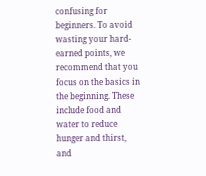confusing for beginners. To avoid wasting your hard-earned points, we recommend that you focus on the basics in the beginning. These include food and water to reduce hunger and thirst, and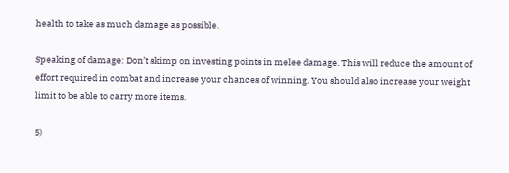health to take as much damage as possible.

Speaking of damage: Don’t skimp on investing points in melee damage. This will reduce the amount of effort required in combat and increase your chances of winning. You should also increase your weight limit to be able to carry more items.

5)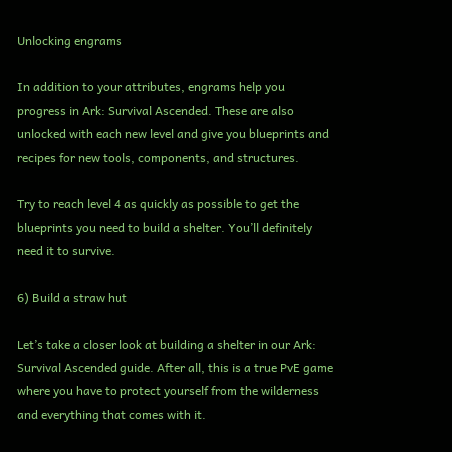Unlocking engrams

In addition to your attributes, engrams help you progress in Ark: Survival Ascended. These are also unlocked with each new level and give you blueprints and recipes for new tools, components, and structures.

Try to reach level 4 as quickly as possible to get the blueprints you need to build a shelter. You’ll definitely need it to survive.

6) Build a straw hut

Let’s take a closer look at building a shelter in our Ark: Survival Ascended guide. After all, this is a true PvE game where you have to protect yourself from the wilderness and everything that comes with it.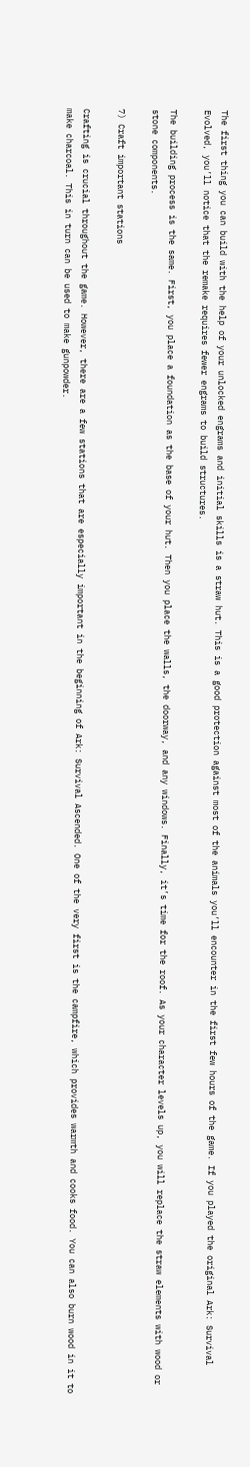The first thing you can build with the help of your unlocked engrams and initial skills is a straw hut. This is a good protection against most of the animals you’ll encounter in the first few hours of the game. If you played the original Ark: Survival Evolved, you’ll notice that the remake requires fewer engrams to build structures.

The building process is the same. First, you place a foundation as the base of your hut. Then you place the walls, the doorway, and any windows. Finally, it’s time for the roof. As your character levels up, you will replace the straw elements with wood or stone components.

7) Craft important stations

Crafting is crucial throughout the game. However, there are a few stations that are especially important in the beginning of Ark: Survival Ascended. One of the very first is the campfire, which provides warmth and cooks food. You can also burn wood in it to make charcoal. This in turn can be used to make gunpowder.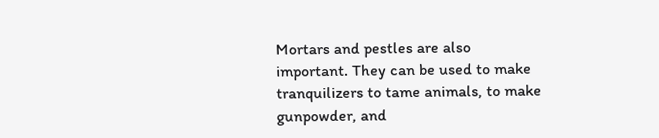Mortars and pestles are also important. They can be used to make tranquilizers to tame animals, to make gunpowder, and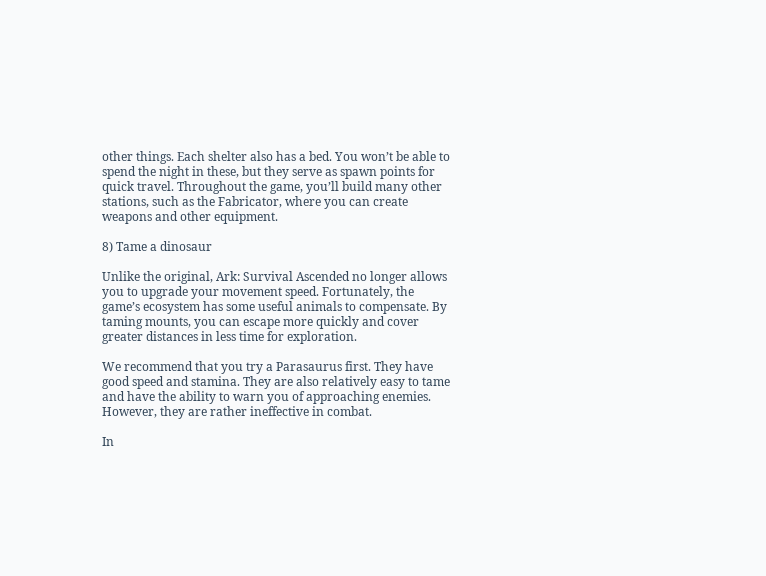other things. Each shelter also has a bed. You won’t be able to spend the night in these, but they serve as spawn points for quick travel. Throughout the game, you’ll build many other stations, such as the Fabricator, where you can create weapons and other equipment.

8) Tame a dinosaur

Unlike the original, Ark: Survival Ascended no longer allows you to upgrade your movement speed. Fortunately, the game’s ecosystem has some useful animals to compensate. By taming mounts, you can escape more quickly and cover greater distances in less time for exploration.

We recommend that you try a Parasaurus first. They have good speed and stamina. They are also relatively easy to tame and have the ability to warn you of approaching enemies. However, they are rather ineffective in combat.

In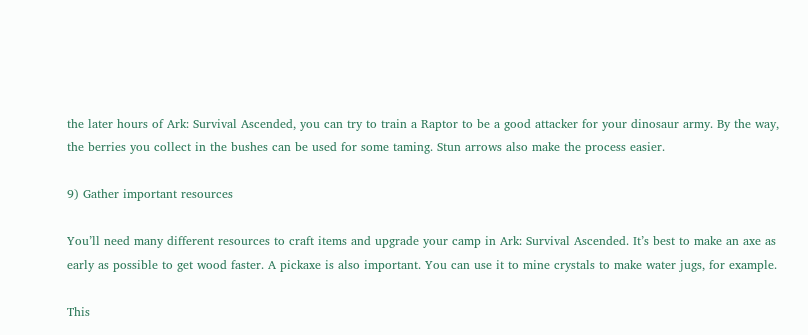the later hours of Ark: Survival Ascended, you can try to train a Raptor to be a good attacker for your dinosaur army. By the way, the berries you collect in the bushes can be used for some taming. Stun arrows also make the process easier.

9) Gather important resources

You’ll need many different resources to craft items and upgrade your camp in Ark: Survival Ascended. It’s best to make an axe as early as possible to get wood faster. A pickaxe is also important. You can use it to mine crystals to make water jugs, for example.

This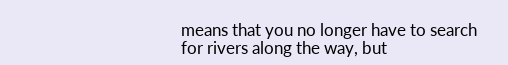means that you no longer have to search for rivers along the way, but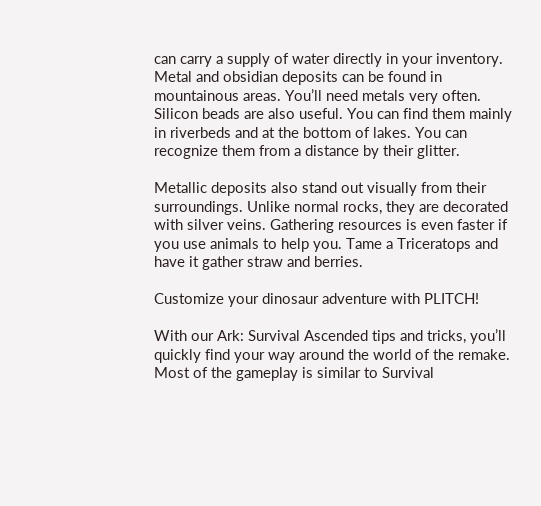can carry a supply of water directly in your inventory. Metal and obsidian deposits can be found in mountainous areas. You’ll need metals very often. Silicon beads are also useful. You can find them mainly in riverbeds and at the bottom of lakes. You can recognize them from a distance by their glitter.

Metallic deposits also stand out visually from their surroundings. Unlike normal rocks, they are decorated with silver veins. Gathering resources is even faster if you use animals to help you. Tame a Triceratops and have it gather straw and berries.

Customize your dinosaur adventure with PLITCH!

With our Ark: Survival Ascended tips and tricks, you’ll quickly find your way around the world of the remake. Most of the gameplay is similar to Survival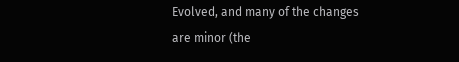Evolved, and many of the changes are minor (the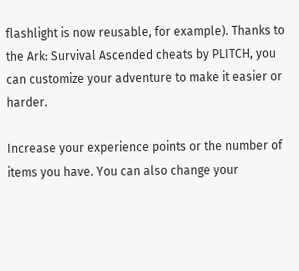flashlight is now reusable, for example). Thanks to the Ark: Survival Ascended cheats by PLITCH, you can customize your adventure to make it easier or harder.

Increase your experience points or the number of items you have. You can also change your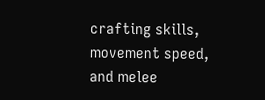crafting skills, movement speed, and melee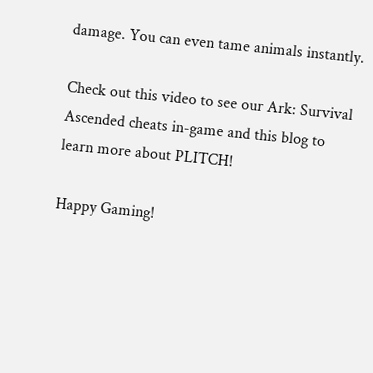damage. You can even tame animals instantly.

Check out this video to see our Ark: Survival Ascended cheats in-game and this blog to learn more about PLITCH!

Happy Gaming!